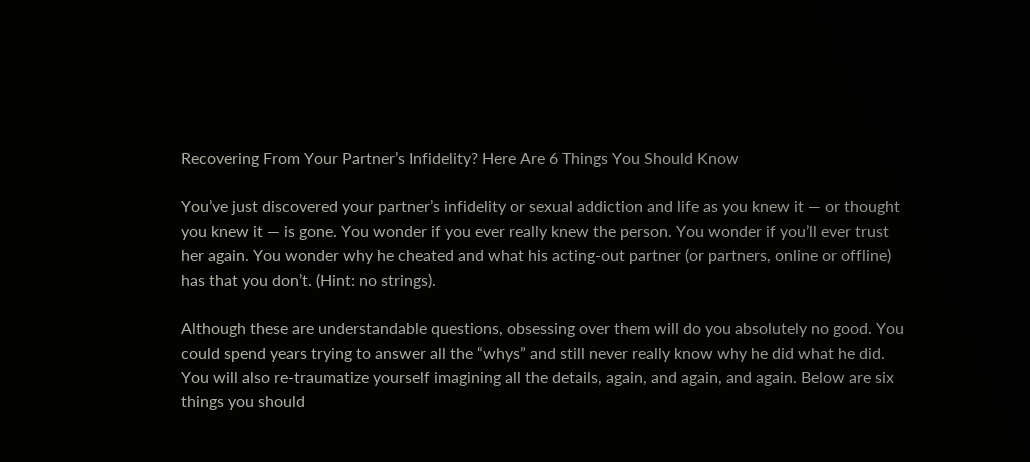Recovering From Your Partner’s Infidelity? Here Are 6 Things You Should Know

You’ve just discovered your partner’s infidelity or sexual addiction and life as you knew it — or thought you knew it — is gone. You wonder if you ever really knew the person. You wonder if you’ll ever trust her again. You wonder why he cheated and what his acting-out partner (or partners, online or offline) has that you don’t. (Hint: no strings).

Although these are understandable questions, obsessing over them will do you absolutely no good. You could spend years trying to answer all the “whys” and still never really know why he did what he did. You will also re-traumatize yourself imagining all the details, again, and again, and again. Below are six things you should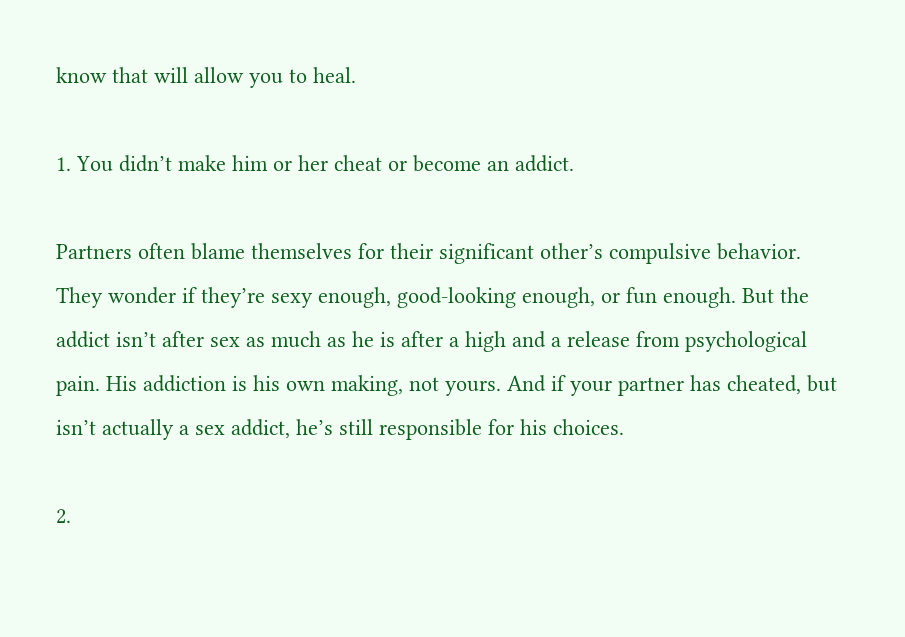know that will allow you to heal.

1. You didn’t make him or her cheat or become an addict.

Partners often blame themselves for their significant other’s compulsive behavior. They wonder if they’re sexy enough, good-looking enough, or fun enough. But the addict isn’t after sex as much as he is after a high and a release from psychological pain. His addiction is his own making, not yours. And if your partner has cheated, but isn’t actually a sex addict, he’s still responsible for his choices.

2.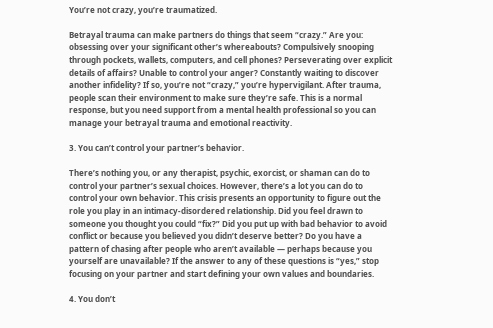You’re not crazy, you’re traumatized.

Betrayal trauma can make partners do things that seem “crazy.” Are you: obsessing over your significant other’s whereabouts? Compulsively snooping through pockets, wallets, computers, and cell phones? Perseverating over explicit details of affairs? Unable to control your anger? Constantly waiting to discover another infidelity? If so, you’re not “crazy,” you’re hypervigilant. After trauma, people scan their environment to make sure they’re safe. This is a normal response, but you need support from a mental health professional so you can manage your betrayal trauma and emotional reactivity.

3. You can’t control your partner’s behavior.

There’s nothing you, or any therapist, psychic, exorcist, or shaman can do to control your partner’s sexual choices. However, there’s a lot you can do to control your own behavior. This crisis presents an opportunity to figure out the role you play in an intimacy-disordered relationship. Did you feel drawn to someone you thought you could “fix?” Did you put up with bad behavior to avoid conflict or because you believed you didn’t deserve better? Do you have a pattern of chasing after people who aren’t available — perhaps because you yourself are unavailable? If the answer to any of these questions is “yes,” stop focusing on your partner and start defining your own values and boundaries.

4. You don’t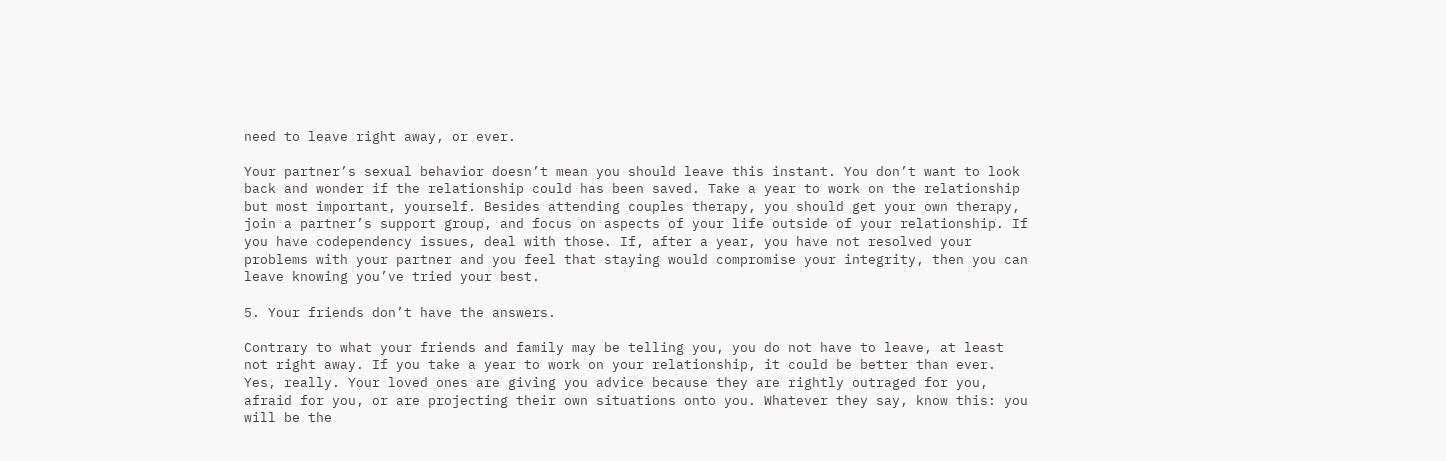need to leave right away, or ever.

Your partner’s sexual behavior doesn’t mean you should leave this instant. You don’t want to look back and wonder if the relationship could has been saved. Take a year to work on the relationship but most important, yourself. Besides attending couples therapy, you should get your own therapy, join a partner’s support group, and focus on aspects of your life outside of your relationship. If you have codependency issues, deal with those. If, after a year, you have not resolved your problems with your partner and you feel that staying would compromise your integrity, then you can leave knowing you’ve tried your best.

5. Your friends don’t have the answers.

Contrary to what your friends and family may be telling you, you do not have to leave, at least not right away. If you take a year to work on your relationship, it could be better than ever. Yes, really. Your loved ones are giving you advice because they are rightly outraged for you, afraid for you, or are projecting their own situations onto you. Whatever they say, know this: you will be the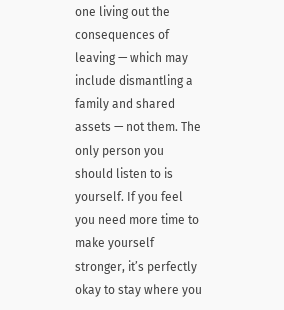one living out the consequences of leaving — which may include dismantling a family and shared assets — not them. The only person you should listen to is yourself. If you feel you need more time to make yourself stronger, it’s perfectly okay to stay where you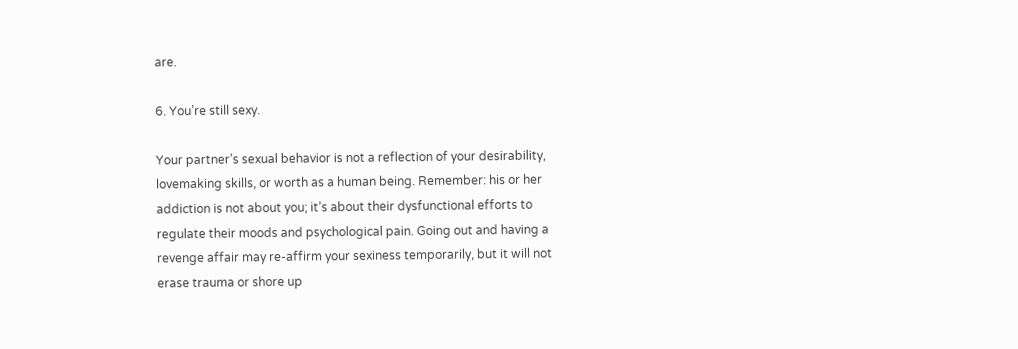are.

6. You’re still sexy.

Your partner’s sexual behavior is not a reflection of your desirability, lovemaking skills, or worth as a human being. Remember: his or her addiction is not about you; it’s about their dysfunctional efforts to regulate their moods and psychological pain. Going out and having a revenge affair may re-affirm your sexiness temporarily, but it will not erase trauma or shore up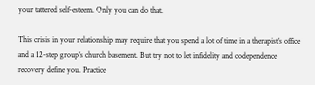your tattered self-esteem. Only you can do that.

This crisis in your relationship may require that you spend a lot of time in a therapist’s office and a 12-step group’s church basement. But try not to let infidelity and codependence recovery define you. Practice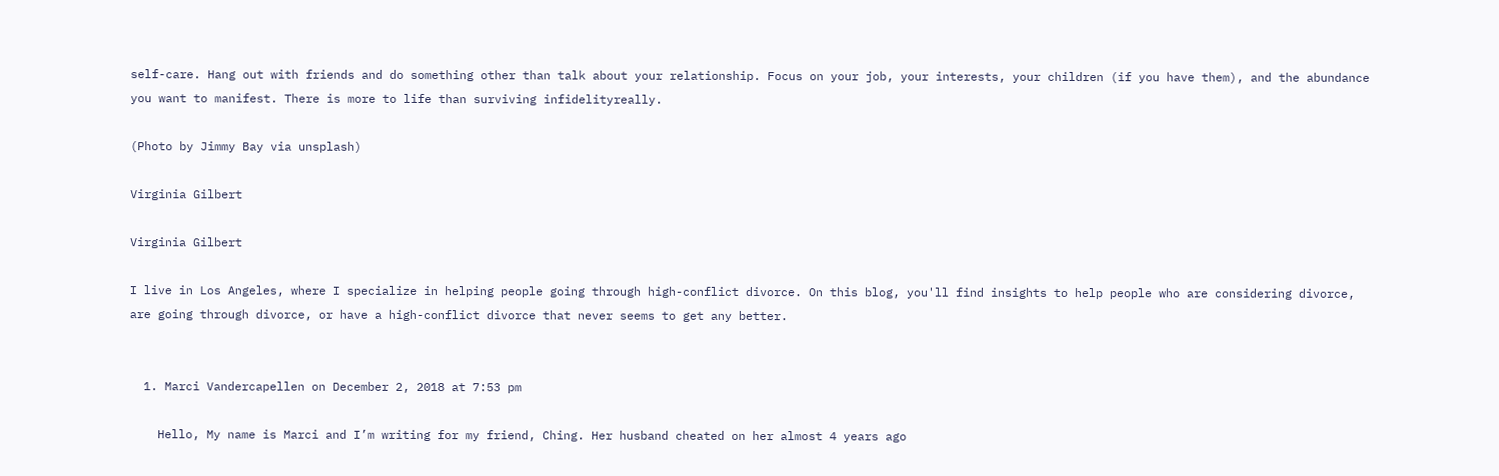self-care. Hang out with friends and do something other than talk about your relationship. Focus on your job, your interests, your children (if you have them), and the abundance you want to manifest. There is more to life than surviving infidelityreally.

(Photo by Jimmy Bay via unsplash)

Virginia Gilbert

Virginia Gilbert

I live in Los Angeles, where I specialize in helping people going through high-conflict divorce. On this blog, you'll find insights to help people who are considering divorce, are going through divorce, or have a high-conflict divorce that never seems to get any better.


  1. Marci Vandercapellen on December 2, 2018 at 7:53 pm

    Hello, My name is Marci and I’m writing for my friend, Ching. Her husband cheated on her almost 4 years ago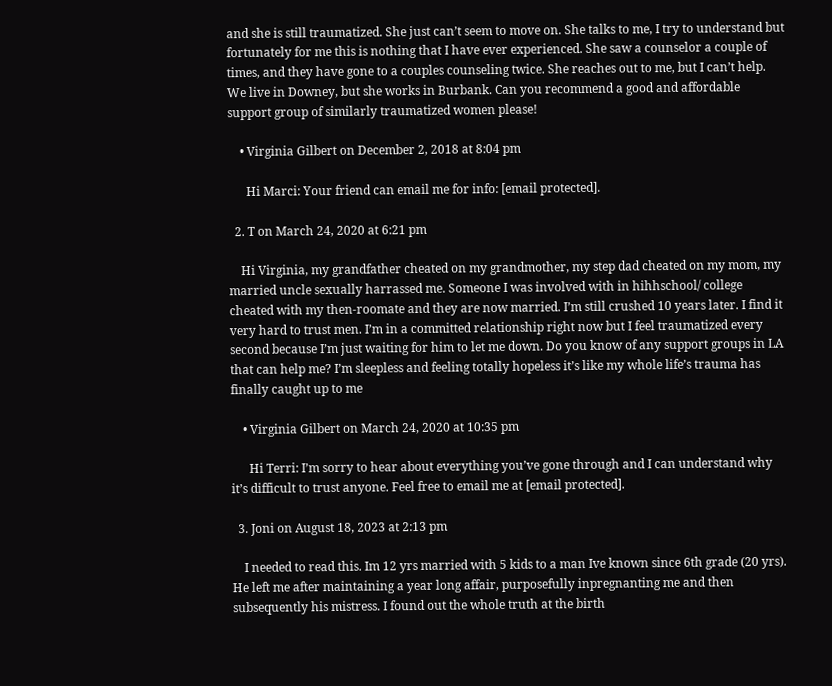and she is still traumatized. She just can’t seem to move on. She talks to me, I try to understand but fortunately for me this is nothing that I have ever experienced. She saw a counselor a couple of times, and they have gone to a couples counseling twice. She reaches out to me, but I can’t help. We live in Downey, but she works in Burbank. Can you recommend a good and affordable support group of similarly traumatized women please!

    • Virginia Gilbert on December 2, 2018 at 8:04 pm

      Hi Marci: Your friend can email me for info: [email protected].

  2. T on March 24, 2020 at 6:21 pm

    Hi Virginia, my grandfather cheated on my grandmother, my step dad cheated on my mom, my married uncle sexually harrassed me. Someone I was involved with in hihhschool/ college cheated with my then-roomate and they are now married. I’m still crushed 10 years later. I find it very hard to trust men. I’m in a committed relationship right now but I feel traumatized every second because I’m just waiting for him to let me down. Do you know of any support groups in LA that can help me? I’m sleepless and feeling totally hopeless it’s like my whole life’s trauma has finally caught up to me

    • Virginia Gilbert on March 24, 2020 at 10:35 pm

      Hi Terri: I’m sorry to hear about everything you’ve gone through and I can understand why it’s difficult to trust anyone. Feel free to email me at [email protected].

  3. Joni on August 18, 2023 at 2:13 pm

    I needed to read this. Im 12 yrs married with 5 kids to a man Ive known since 6th grade (20 yrs). He left me after maintaining a year long affair, purposefully inpregnanting me and then subsequently his mistress. I found out the whole truth at the birth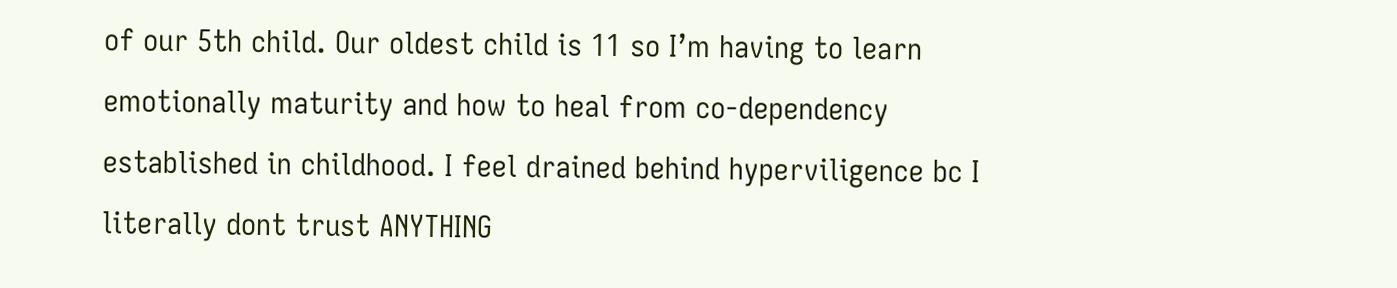of our 5th child. Our oldest child is 11 so I’m having to learn emotionally maturity and how to heal from co-dependency established in childhood. I feel drained behind hyperviligence bc I literally dont trust ANYTHING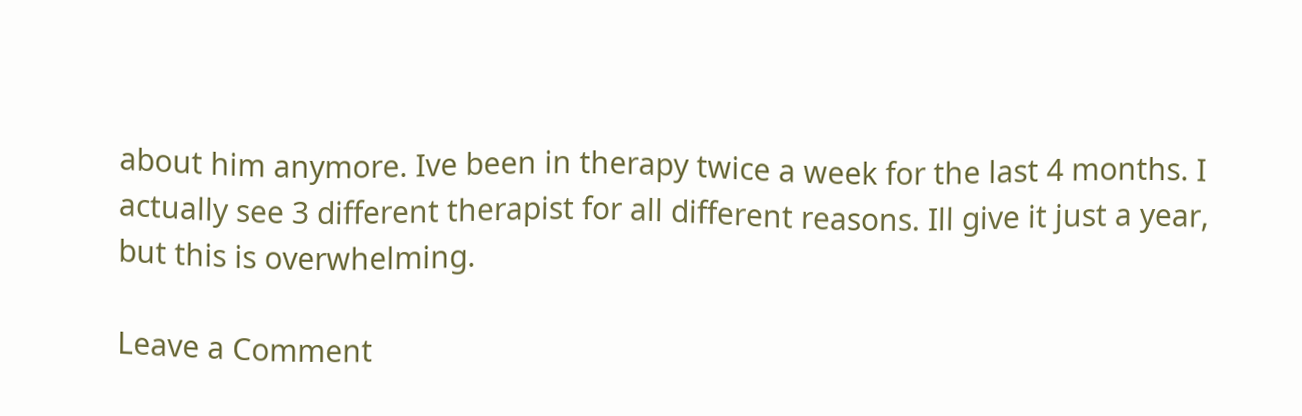about him anymore. Ive been in therapy twice a week for the last 4 months. I actually see 3 different therapist for all different reasons. Ill give it just a year, but this is overwhelming.

Leave a Comment